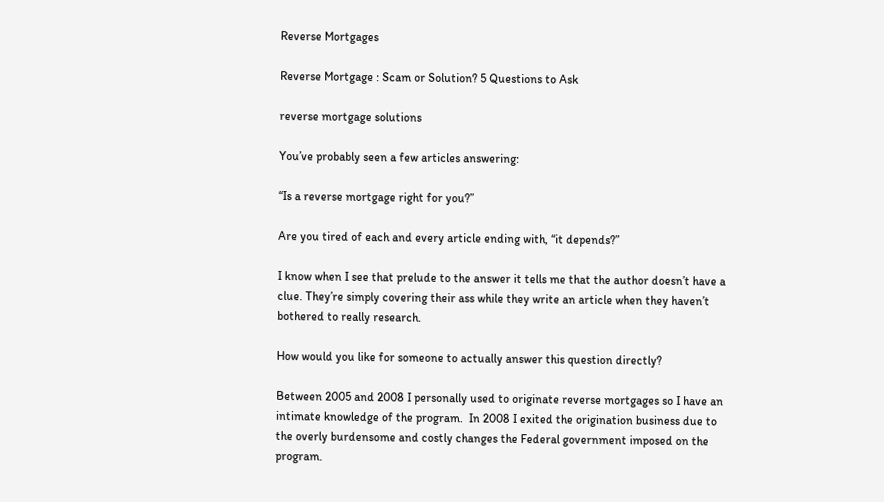Reverse Mortgages

Reverse Mortgage : Scam or Solution? 5 Questions to Ask

reverse mortgage solutions

You’ve probably seen a few articles answering:

“Is a reverse mortgage right for you?”

Are you tired of each and every article ending with, “it depends?”

I know when I see that prelude to the answer it tells me that the author doesn’t have a clue. They’re simply covering their ass while they write an article when they haven’t bothered to really research.

How would you like for someone to actually answer this question directly?

Between 2005 and 2008 I personally used to originate reverse mortgages so I have an intimate knowledge of the program.  In 2008 I exited the origination business due to the overly burdensome and costly changes the Federal government imposed on the program.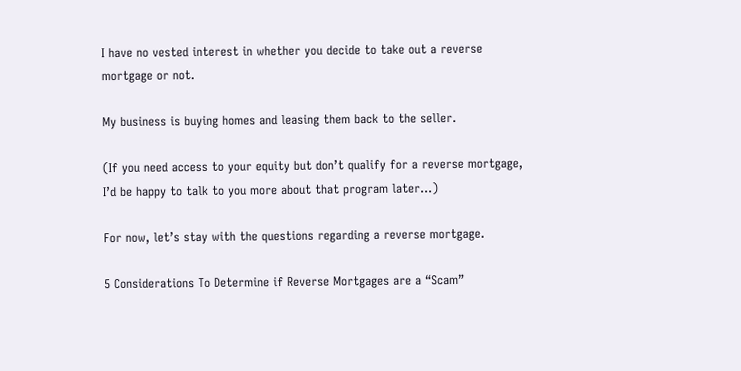I have no vested interest in whether you decide to take out a reverse mortgage or not.

My business is buying homes and leasing them back to the seller.

(If you need access to your equity but don’t qualify for a reverse mortgage, I’d be happy to talk to you more about that program later…)

For now, let’s stay with the questions regarding a reverse mortgage.

5 Considerations To Determine if Reverse Mortgages are a “Scam”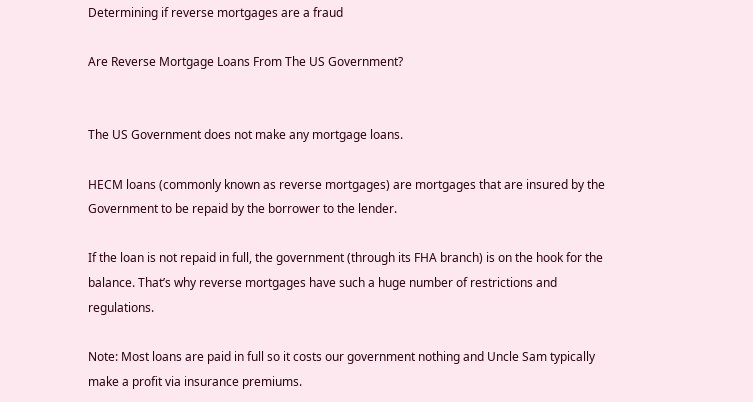Determining if reverse mortgages are a fraud

Are Reverse Mortgage Loans From The US Government?


The US Government does not make any mortgage loans.

HECM loans (commonly known as reverse mortgages) are mortgages that are insured by the Government to be repaid by the borrower to the lender.

If the loan is not repaid in full, the government (through its FHA branch) is on the hook for the balance. That’s why reverse mortgages have such a huge number of restrictions and regulations.

Note: Most loans are paid in full so it costs our government nothing and Uncle Sam typically make a profit via insurance premiums.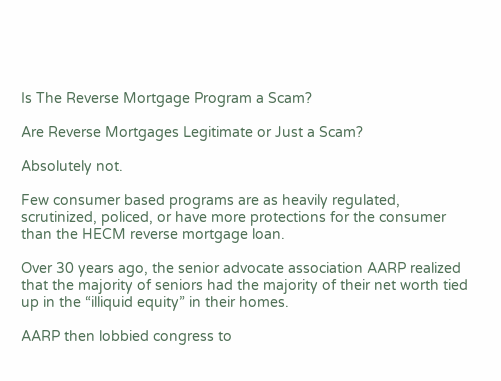Is The Reverse Mortgage Program a Scam?

Are Reverse Mortgages Legitimate or Just a Scam?

Absolutely not.

Few consumer based programs are as heavily regulated, scrutinized, policed, or have more protections for the consumer than the HECM reverse mortgage loan.

Over 30 years ago, the senior advocate association AARP realized that the majority of seniors had the majority of their net worth tied up in the “illiquid equity” in their homes.

AARP then lobbied congress to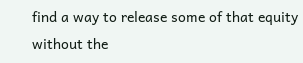find a way to release some of that equity without the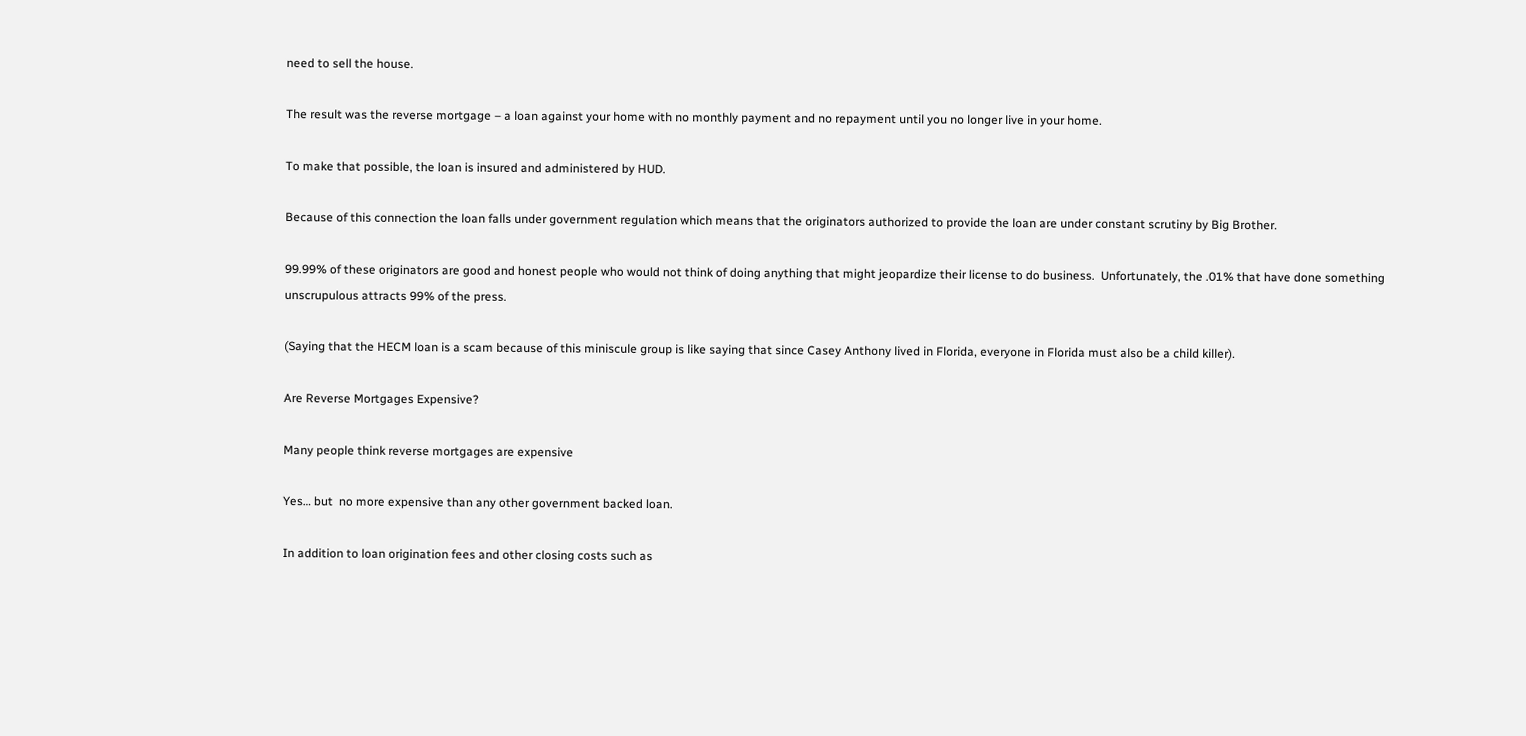need to sell the house.

The result was the reverse mortgage – a loan against your home with no monthly payment and no repayment until you no longer live in your home.

To make that possible, the loan is insured and administered by HUD.

Because of this connection the loan falls under government regulation which means that the originators authorized to provide the loan are under constant scrutiny by Big Brother.

99.99% of these originators are good and honest people who would not think of doing anything that might jeopardize their license to do business.  Unfortunately, the .01% that have done something unscrupulous attracts 99% of the press.

(Saying that the HECM loan is a scam because of this miniscule group is like saying that since Casey Anthony lived in Florida, everyone in Florida must also be a child killer).

Are Reverse Mortgages Expensive?

Many people think reverse mortgages are expensive

Yes… but  no more expensive than any other government backed loan.

In addition to loan origination fees and other closing costs such as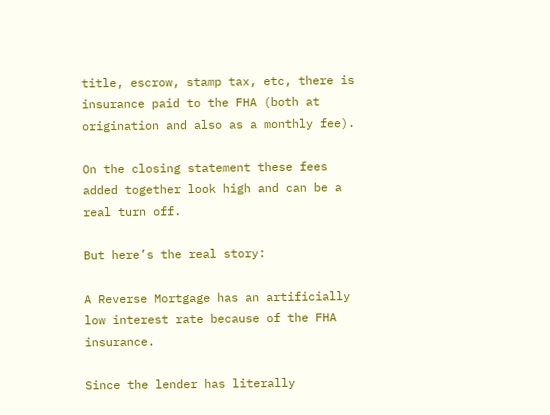title, escrow, stamp tax, etc, there is insurance paid to the FHA (both at origination and also as a monthly fee).

On the closing statement these fees added together look high and can be a real turn off.

But here’s the real story:

A Reverse Mortgage has an artificially low interest rate because of the FHA insurance.

Since the lender has literally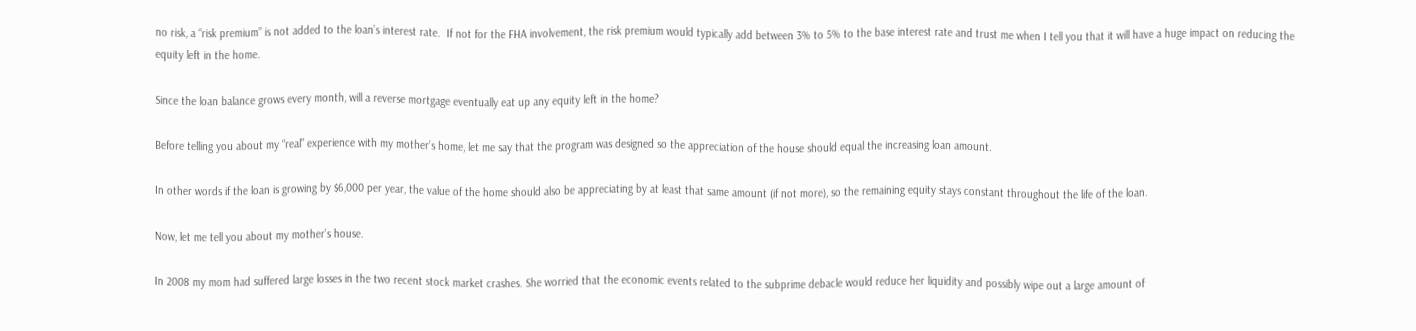no risk, a “risk premium” is not added to the loan’s interest rate.  If not for the FHA involvement, the risk premium would typically add between 3% to 5% to the base interest rate and trust me when I tell you that it will have a huge impact on reducing the equity left in the home.

Since the loan balance grows every month, will a reverse mortgage eventually eat up any equity left in the home?

Before telling you about my “real” experience with my mother’s home, let me say that the program was designed so the appreciation of the house should equal the increasing loan amount.

In other words if the loan is growing by $6,000 per year, the value of the home should also be appreciating by at least that same amount (if not more), so the remaining equity stays constant throughout the life of the loan.

Now, let me tell you about my mother’s house.

In 2008 my mom had suffered large losses in the two recent stock market crashes. She worried that the economic events related to the subprime debacle would reduce her liquidity and possibly wipe out a large amount of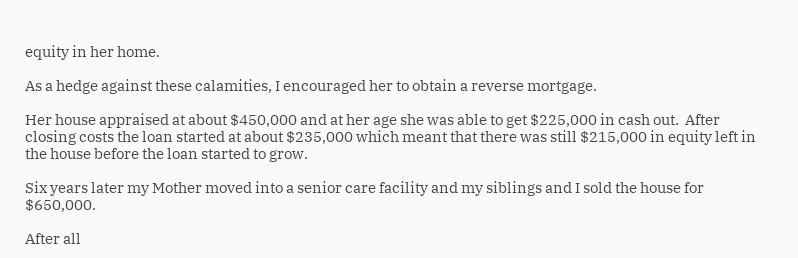equity in her home.

As a hedge against these calamities, I encouraged her to obtain a reverse mortgage.

Her house appraised at about $450,000 and at her age she was able to get $225,000 in cash out.  After closing costs the loan started at about $235,000 which meant that there was still $215,000 in equity left in the house before the loan started to grow.

Six years later my Mother moved into a senior care facility and my siblings and I sold the house for $650,000.

After all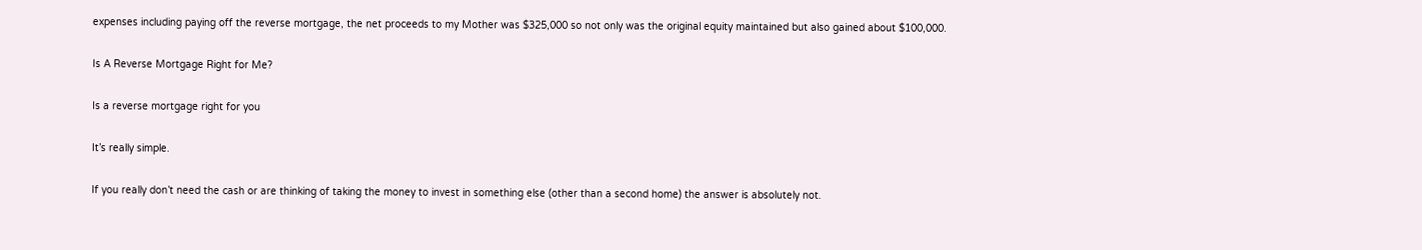expenses including paying off the reverse mortgage, the net proceeds to my Mother was $325,000 so not only was the original equity maintained but also gained about $100,000.

Is A Reverse Mortgage Right for Me?

Is a reverse mortgage right for you

It’s really simple.

If you really don’t need the cash or are thinking of taking the money to invest in something else (other than a second home) the answer is absolutely not.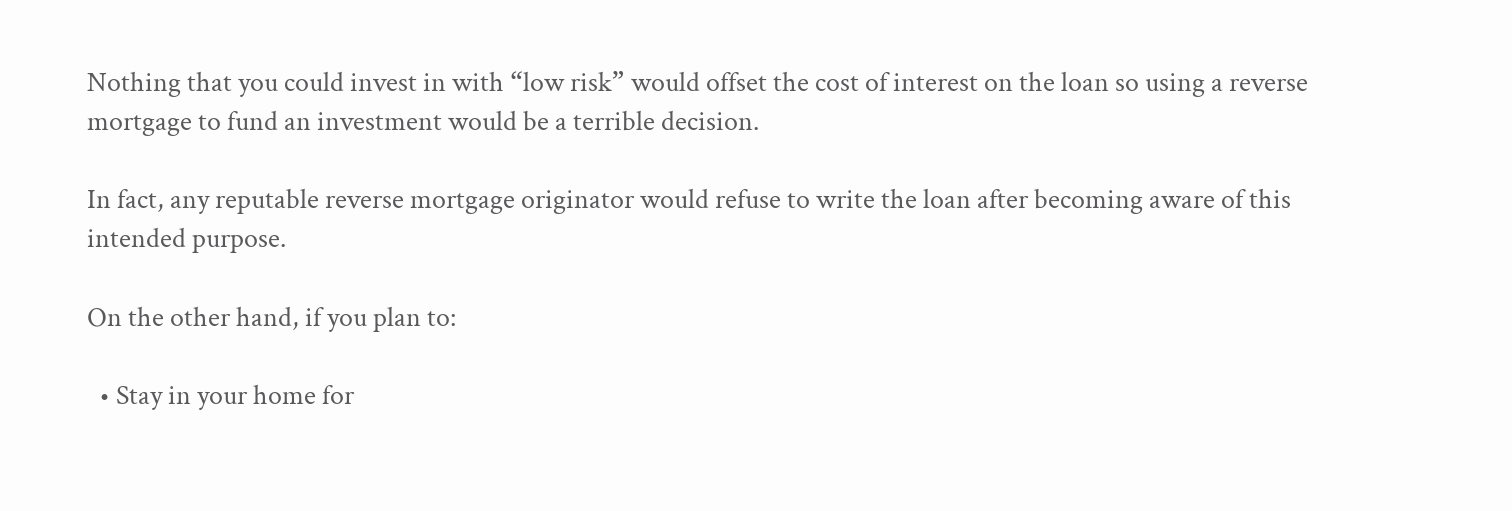Nothing that you could invest in with “low risk” would offset the cost of interest on the loan so using a reverse mortgage to fund an investment would be a terrible decision.

In fact, any reputable reverse mortgage originator would refuse to write the loan after becoming aware of this intended purpose.

On the other hand, if you plan to:

  • Stay in your home for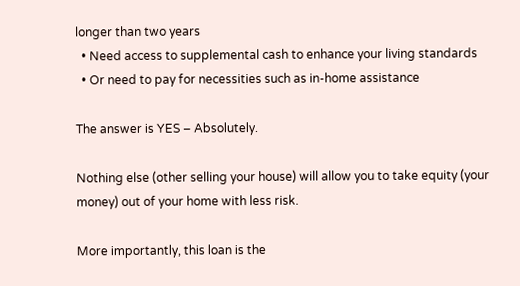longer than two years
  • Need access to supplemental cash to enhance your living standards
  • Or need to pay for necessities such as in-home assistance

The answer is YES – Absolutely.

Nothing else (other selling your house) will allow you to take equity (your money) out of your home with less risk.

More importantly, this loan is the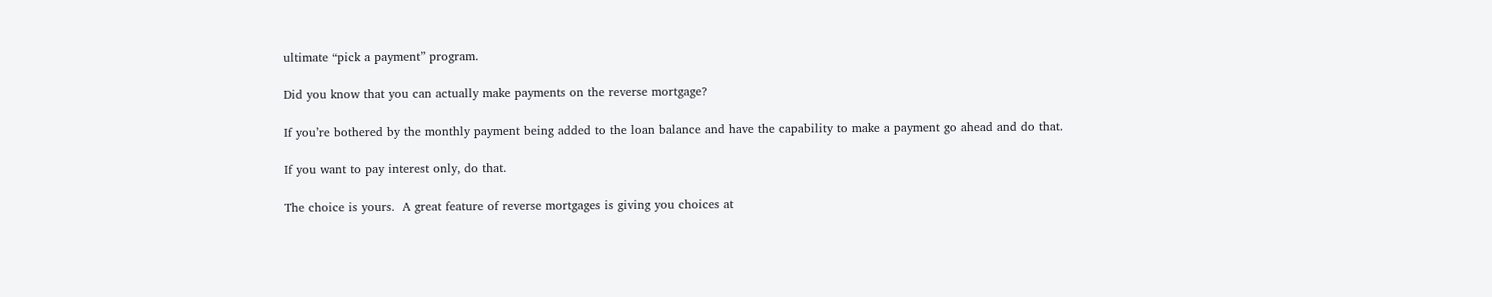ultimate “pick a payment” program.

Did you know that you can actually make payments on the reverse mortgage?

If you’re bothered by the monthly payment being added to the loan balance and have the capability to make a payment go ahead and do that.

If you want to pay interest only, do that.

The choice is yours.  A great feature of reverse mortgages is giving you choices at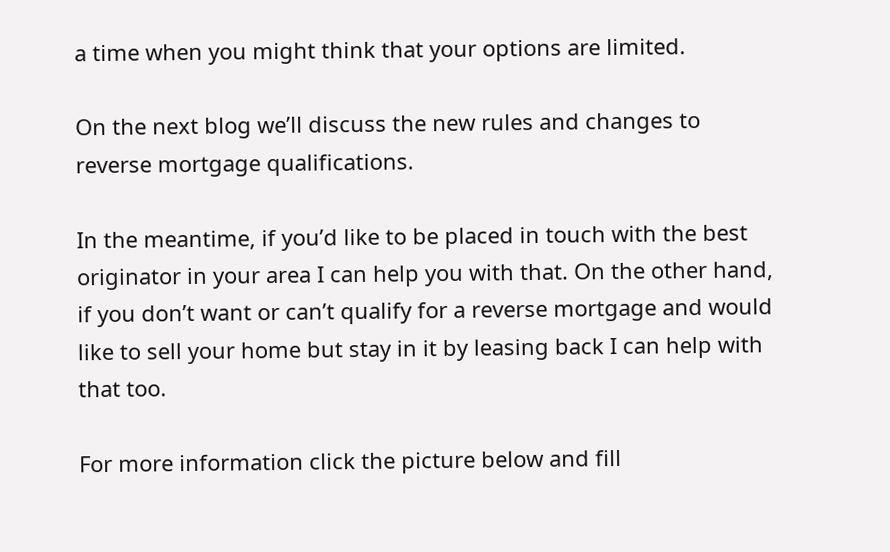a time when you might think that your options are limited.

On the next blog we’ll discuss the new rules and changes to reverse mortgage qualifications.

In the meantime, if you’d like to be placed in touch with the best originator in your area I can help you with that. On the other hand, if you don’t want or can’t qualify for a reverse mortgage and would like to sell your home but stay in it by leasing back I can help with that too.

For more information click the picture below and fill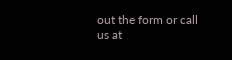out the form or call us at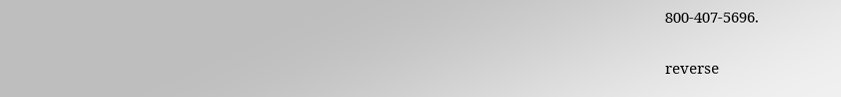800-407-5696.

reverse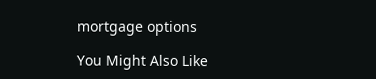mortgage options

You Might Also Like